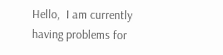Hello,  I am currently having problems for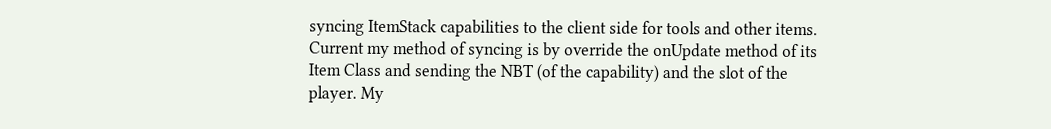syncing ItemStack capabilities to the client side for tools and other items.  Current my method of syncing is by override the onUpdate method of its Item Class and sending the NBT (of the capability) and the slot of the player. My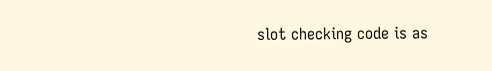slot checking code is as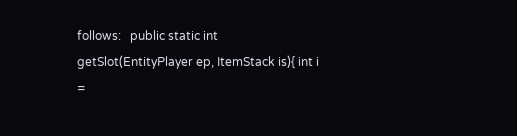follows:   public static int getSlot(EntityPlayer ep, ItemStack is){ int i =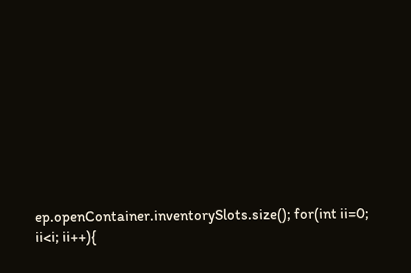ep.openContainer.inventorySlots.size(); for(int ii=0; ii<i; ii++){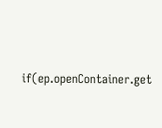if(ep.openContainer.get